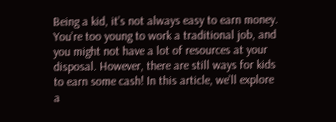Being a kid, it’s not always easy to earn money. You’re too young to work a traditional job, and you might not have a lot of resources at your disposal. However, there are still ways for kids to earn some cash! In this article, we’ll explore a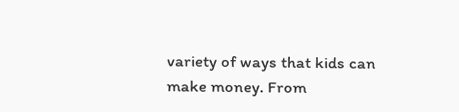variety of ways that kids can make money. From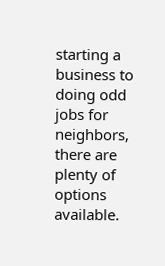starting a business to doing odd jobs for neighbors, there are plenty of options available.